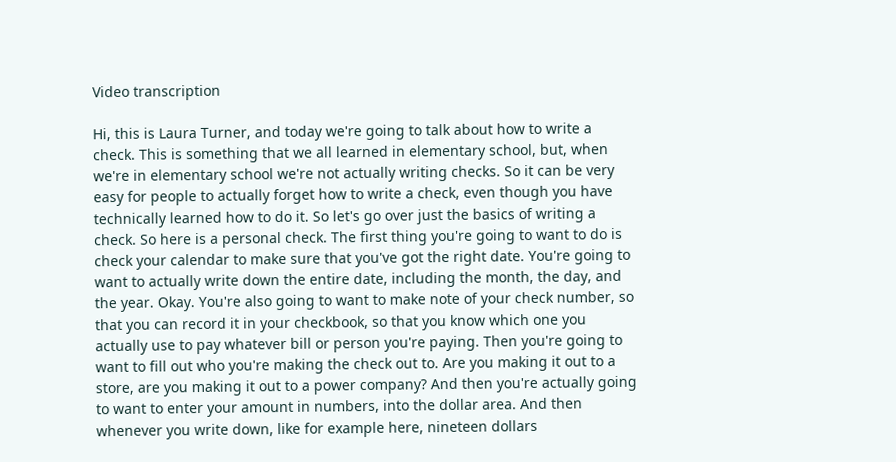Video transcription

Hi, this is Laura Turner, and today we're going to talk about how to write a check. This is something that we all learned in elementary school, but, when we're in elementary school we're not actually writing checks. So it can be very easy for people to actually forget how to write a check, even though you have technically learned how to do it. So let's go over just the basics of writing a check. So here is a personal check. The first thing you're going to want to do is check your calendar to make sure that you've got the right date. You're going to want to actually write down the entire date, including the month, the day, and the year. Okay. You're also going to want to make note of your check number, so that you can record it in your checkbook, so that you know which one you actually use to pay whatever bill or person you're paying. Then you're going to want to fill out who you're making the check out to. Are you making it out to a store, are you making it out to a power company? And then you're actually going to want to enter your amount in numbers, into the dollar area. And then whenever you write down, like for example here, nineteen dollars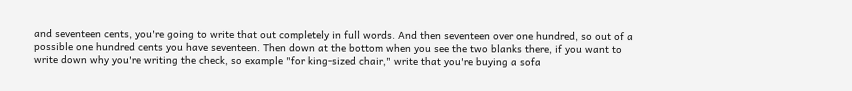and seventeen cents, you're going to write that out completely in full words. And then seventeen over one hundred, so out of a possible one hundred cents you have seventeen. Then down at the bottom when you see the two blanks there, if you want to write down why you're writing the check, so example "for king-sized chair," write that you're buying a sofa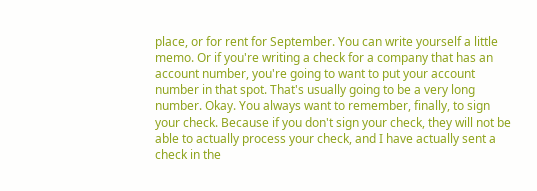place, or for rent for September. You can write yourself a little memo. Or if you're writing a check for a company that has an account number, you're going to want to put your account number in that spot. That's usually going to be a very long number. Okay. You always want to remember, finally, to sign your check. Because if you don't sign your check, they will not be able to actually process your check, and I have actually sent a check in the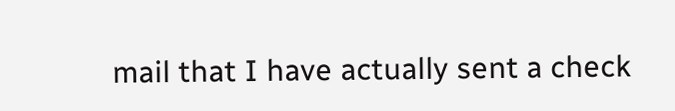mail that I have actually sent a check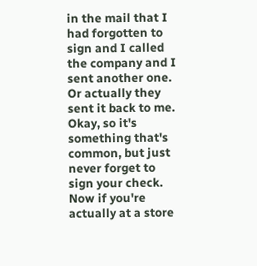in the mail that I had forgotten to sign and I called the company and I sent another one. Or actually they sent it back to me. Okay, so it's something that's common, but just never forget to sign your check. Now if you're actually at a store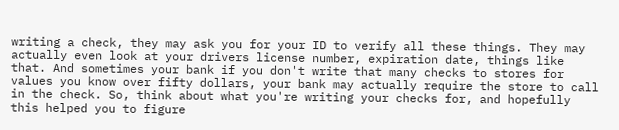writing a check, they may ask you for your ID to verify all these things. They may actually even look at your drivers license number, expiration date, things like that. And sometimes your bank if you don't write that many checks to stores for values you know over fifty dollars, your bank may actually require the store to call in the check. So, think about what you're writing your checks for, and hopefully this helped you to figure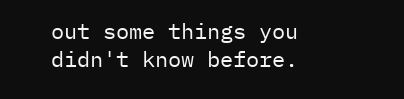out some things you didn't know before.